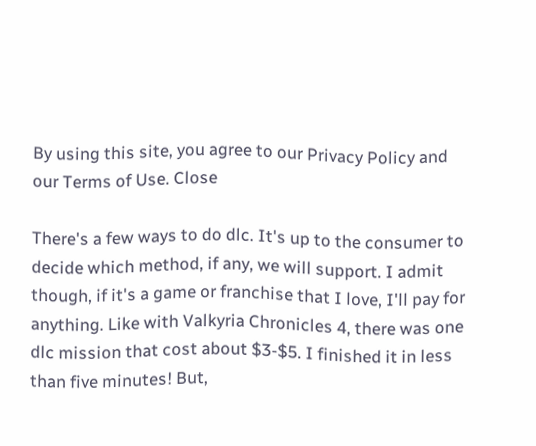By using this site, you agree to our Privacy Policy and our Terms of Use. Close

There's a few ways to do dlc. It's up to the consumer to decide which method, if any, we will support. I admit though, if it's a game or franchise that I love, I'll pay for anything. Like with Valkyria Chronicles 4, there was one dlc mission that cost about $3-$5. I finished it in less than five minutes! But,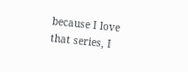because I love that series, I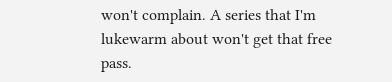won't complain. A series that I'm lukewarm about won't get that free pass.